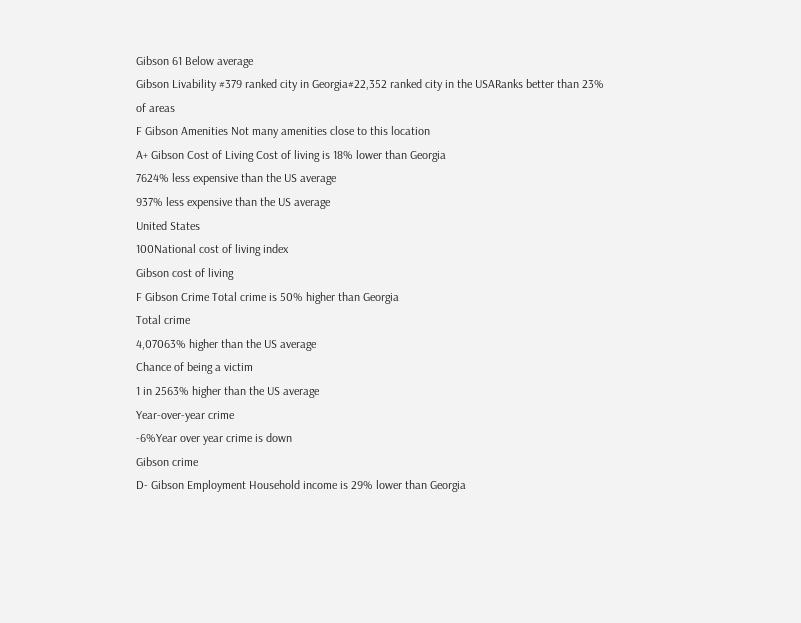Gibson 61 Below average
Gibson Livability #379 ranked city in Georgia#22,352 ranked city in the USARanks better than 23% of areas
F Gibson Amenities Not many amenities close to this location
A+ Gibson Cost of Living Cost of living is 18% lower than Georgia
7624% less expensive than the US average
937% less expensive than the US average
United States
100National cost of living index
Gibson cost of living
F Gibson Crime Total crime is 50% higher than Georgia
Total crime
4,07063% higher than the US average
Chance of being a victim
1 in 2563% higher than the US average
Year-over-year crime
-6%Year over year crime is down
Gibson crime
D- Gibson Employment Household income is 29% lower than Georgia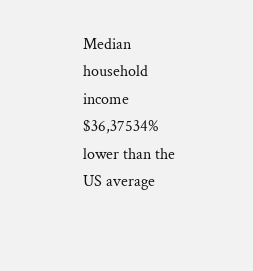Median household income
$36,37534% lower than the US average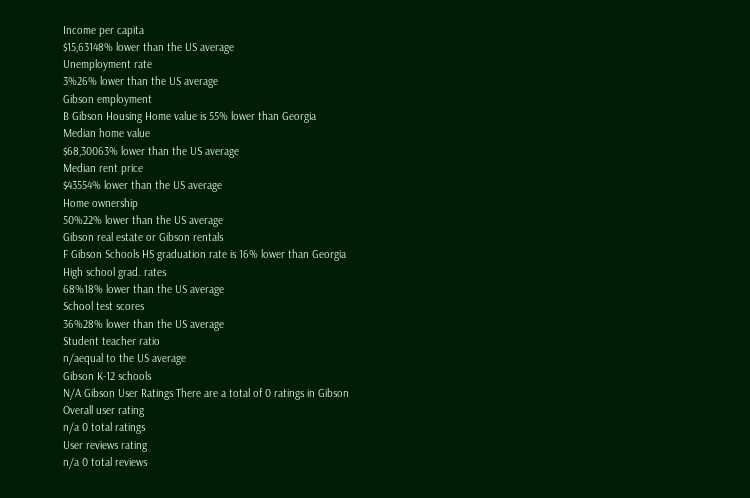Income per capita
$15,63148% lower than the US average
Unemployment rate
3%26% lower than the US average
Gibson employment
B Gibson Housing Home value is 55% lower than Georgia
Median home value
$68,30063% lower than the US average
Median rent price
$43554% lower than the US average
Home ownership
50%22% lower than the US average
Gibson real estate or Gibson rentals
F Gibson Schools HS graduation rate is 16% lower than Georgia
High school grad. rates
68%18% lower than the US average
School test scores
36%28% lower than the US average
Student teacher ratio
n/aequal to the US average
Gibson K-12 schools
N/A Gibson User Ratings There are a total of 0 ratings in Gibson
Overall user rating
n/a 0 total ratings
User reviews rating
n/a 0 total reviews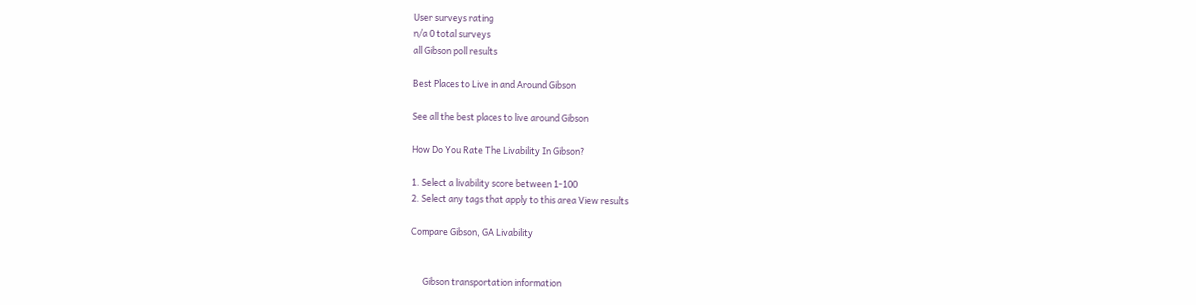User surveys rating
n/a 0 total surveys
all Gibson poll results

Best Places to Live in and Around Gibson

See all the best places to live around Gibson

How Do You Rate The Livability In Gibson?

1. Select a livability score between 1-100
2. Select any tags that apply to this area View results

Compare Gibson, GA Livability


      Gibson transportation information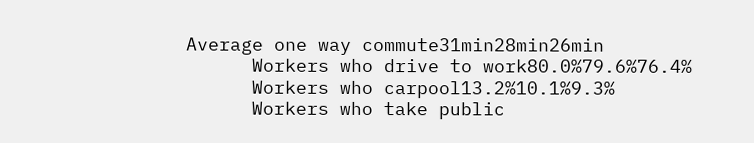Average one way commute31min28min26min
      Workers who drive to work80.0%79.6%76.4%
      Workers who carpool13.2%10.1%9.3%
      Workers who take public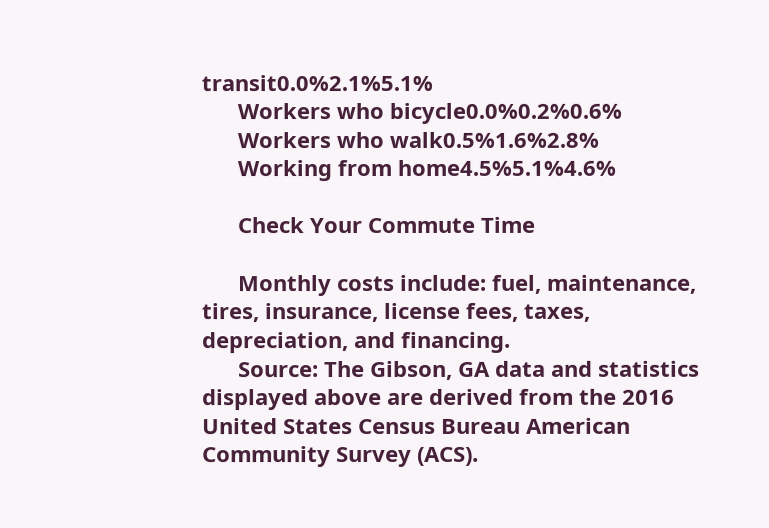transit0.0%2.1%5.1%
      Workers who bicycle0.0%0.2%0.6%
      Workers who walk0.5%1.6%2.8%
      Working from home4.5%5.1%4.6%

      Check Your Commute Time

      Monthly costs include: fuel, maintenance, tires, insurance, license fees, taxes, depreciation, and financing.
      Source: The Gibson, GA data and statistics displayed above are derived from the 2016 United States Census Bureau American Community Survey (ACS).